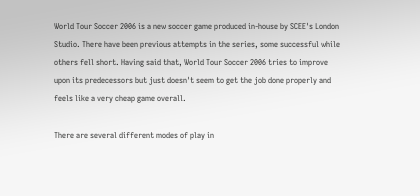World Tour Soccer 2006 is a new soccer game produced in-house by SCEE's London Studio. There have been previous attempts in the series, some successful while others fell short. Having said that, World Tour Soccer 2006 tries to improve upon its predecessors but just doesn't seem to get the job done properly and feels like a very cheap game overall.

There are several different modes of play in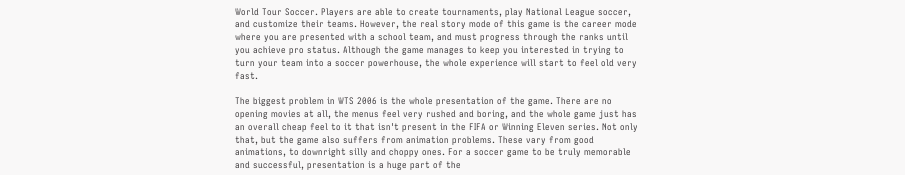World Tour Soccer. Players are able to create tournaments, play National League soccer, and customize their teams. However, the real story mode of this game is the career mode where you are presented with a school team, and must progress through the ranks until you achieve pro status. Although the game manages to keep you interested in trying to turn your team into a soccer powerhouse, the whole experience will start to feel old very fast.

The biggest problem in WTS 2006 is the whole presentation of the game. There are no opening movies at all, the menus feel very rushed and boring, and the whole game just has an overall cheap feel to it that isn't present in the FIFA or Winning Eleven series. Not only that, but the game also suffers from animation problems. These vary from good animations, to downright silly and choppy ones. For a soccer game to be truly memorable and successful, presentation is a huge part of the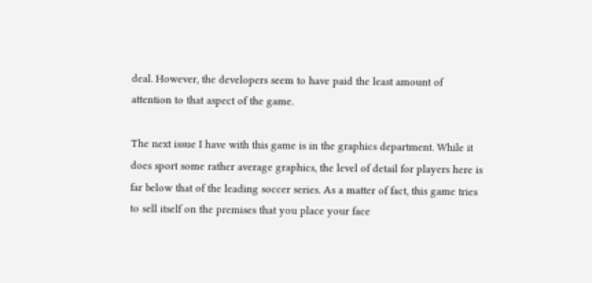deal. However, the developers seem to have paid the least amount of attention to that aspect of the game.

The next issue I have with this game is in the graphics department. While it does sport some rather average graphics, the level of detail for players here is far below that of the leading soccer series. As a matter of fact, this game tries to sell itself on the premises that you place your face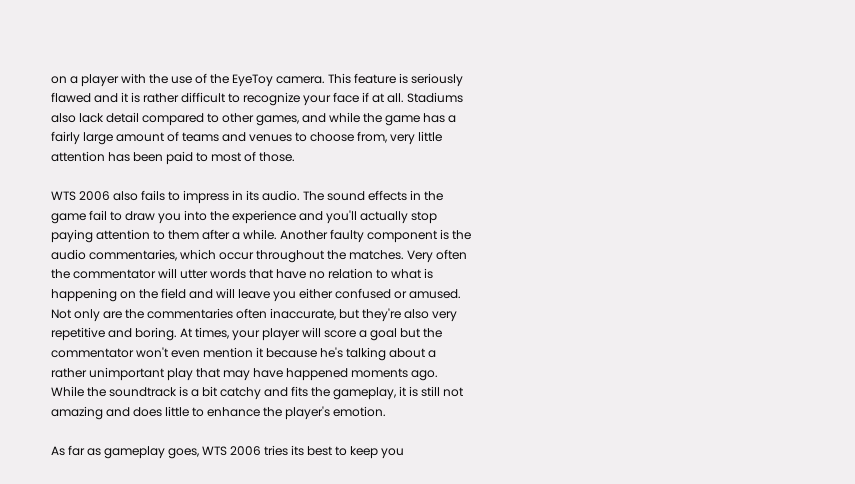on a player with the use of the EyeToy camera. This feature is seriously flawed and it is rather difficult to recognize your face if at all. Stadiums also lack detail compared to other games, and while the game has a fairly large amount of teams and venues to choose from, very little attention has been paid to most of those.

WTS 2006 also fails to impress in its audio. The sound effects in the game fail to draw you into the experience and you'll actually stop paying attention to them after a while. Another faulty component is the audio commentaries, which occur throughout the matches. Very often the commentator will utter words that have no relation to what is happening on the field and will leave you either confused or amused. Not only are the commentaries often inaccurate, but they're also very repetitive and boring. At times, your player will score a goal but the commentator won't even mention it because he's talking about a rather unimportant play that may have happened moments ago. While the soundtrack is a bit catchy and fits the gameplay, it is still not amazing and does little to enhance the player's emotion.

As far as gameplay goes, WTS 2006 tries its best to keep you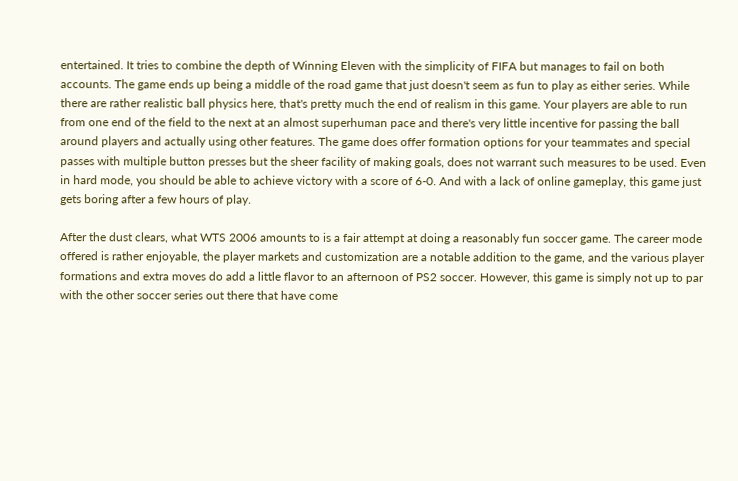entertained. It tries to combine the depth of Winning Eleven with the simplicity of FIFA but manages to fail on both accounts. The game ends up being a middle of the road game that just doesn't seem as fun to play as either series. While there are rather realistic ball physics here, that's pretty much the end of realism in this game. Your players are able to run from one end of the field to the next at an almost superhuman pace and there's very little incentive for passing the ball around players and actually using other features. The game does offer formation options for your teammates and special passes with multiple button presses but the sheer facility of making goals, does not warrant such measures to be used. Even in hard mode, you should be able to achieve victory with a score of 6-0. And with a lack of online gameplay, this game just gets boring after a few hours of play.

After the dust clears, what WTS 2006 amounts to is a fair attempt at doing a reasonably fun soccer game. The career mode offered is rather enjoyable, the player markets and customization are a notable addition to the game, and the various player formations and extra moves do add a little flavor to an afternoon of PS2 soccer. However, this game is simply not up to par with the other soccer series out there that have come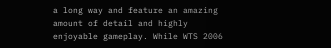a long way and feature an amazing amount of detail and highly enjoyable gameplay. While WTS 2006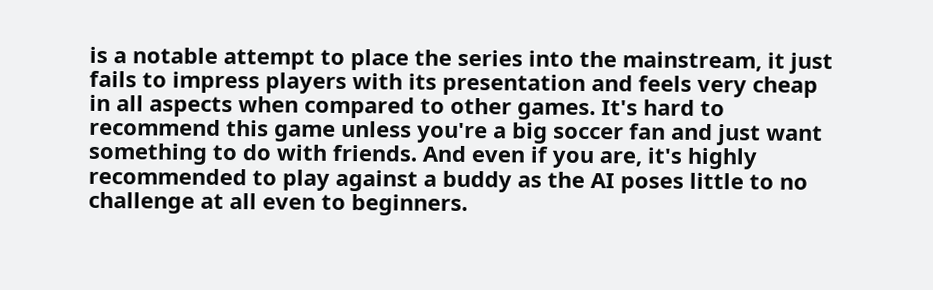is a notable attempt to place the series into the mainstream, it just fails to impress players with its presentation and feels very cheap in all aspects when compared to other games. It's hard to recommend this game unless you're a big soccer fan and just want something to do with friends. And even if you are, it's highly recommended to play against a buddy as the AI poses little to no challenge at all even to beginners.